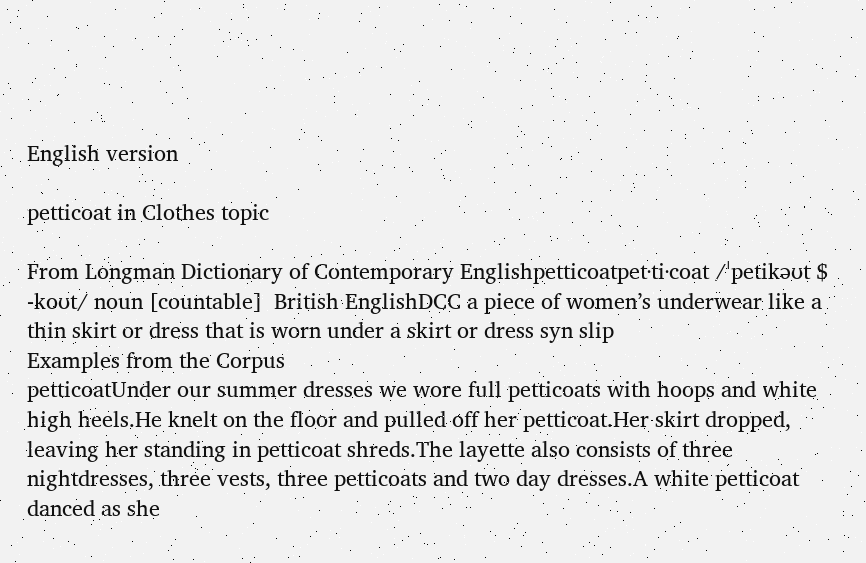English version

petticoat in Clothes topic

From Longman Dictionary of Contemporary Englishpetticoatpet‧ti‧coat /ˈpetikəʊt $ -koʊt/ noun [countable]  British EnglishDCC a piece of women’s underwear like a thin skirt or dress that is worn under a skirt or dress syn slip
Examples from the Corpus
petticoatUnder our summer dresses we wore full petticoats with hoops and white high heels.He knelt on the floor and pulled off her petticoat.Her skirt dropped, leaving her standing in petticoat shreds.The layette also consists of three nightdresses, three vests, three petticoats and two day dresses.A white petticoat danced as she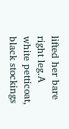lifted her bare right leg.A white petticoat, black stockings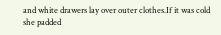and white drawers lay over outer clothes.If it was cold she padded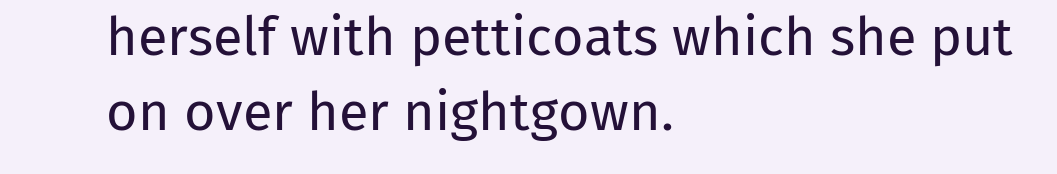herself with petticoats which she put on over her nightgown.